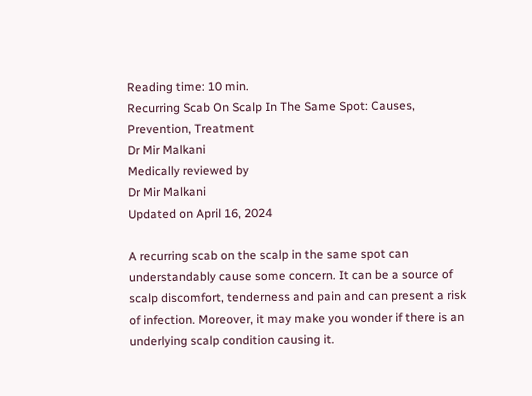Reading time: 10 min.
Recurring Scab On Scalp In The Same Spot: Causes, Prevention, Treatment
Dr Mir Malkani
Medically reviewed by
Dr Mir Malkani
Updated on April 16, 2024

A recurring scab on the scalp in the same spot can understandably cause some concern. It can be a source of scalp discomfort, tenderness and pain and can present a risk of infection. Moreover, it may make you wonder if there is an underlying scalp condition causing it.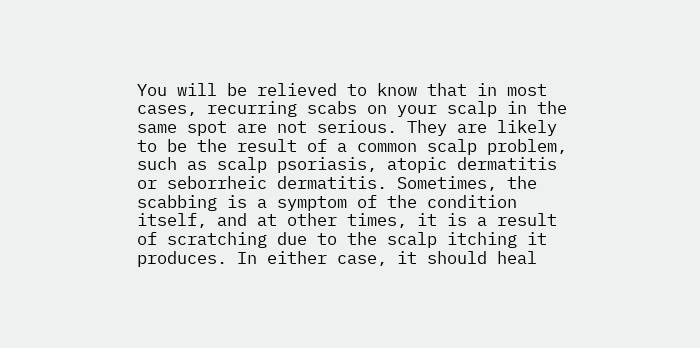You will be relieved to know that in most cases, recurring scabs on your scalp in the same spot are not serious. They are likely to be the result of a common scalp problem, such as scalp psoriasis, atopic dermatitis or seborrheic dermatitis. Sometimes, the scabbing is a symptom of the condition itself, and at other times, it is a result of scratching due to the scalp itching it produces. In either case, it should heal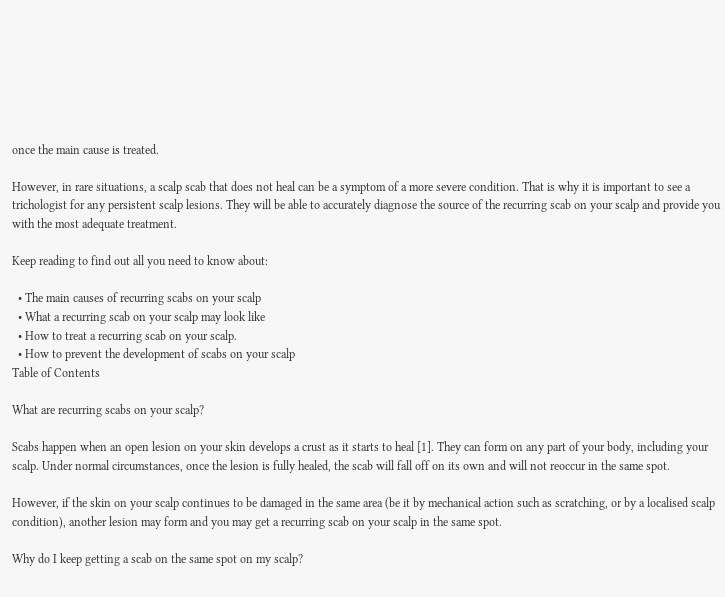once the main cause is treated.

However, in rare situations, a scalp scab that does not heal can be a symptom of a more severe condition. That is why it is important to see a trichologist for any persistent scalp lesions. They will be able to accurately diagnose the source of the recurring scab on your scalp and provide you with the most adequate treatment.

Keep reading to find out all you need to know about:

  • The main causes of recurring scabs on your scalp
  • What a recurring scab on your scalp may look like
  • How to treat a recurring scab on your scalp.
  • How to prevent the development of scabs on your scalp
Table of Contents

What are recurring scabs on your scalp?

Scabs happen when an open lesion on your skin develops a crust as it starts to heal [1]. They can form on any part of your body, including your scalp. Under normal circumstances, once the lesion is fully healed, the scab will fall off on its own and will not reoccur in the same spot.

However, if the skin on your scalp continues to be damaged in the same area (be it by mechanical action such as scratching, or by a localised scalp condition), another lesion may form and you may get a recurring scab on your scalp in the same spot.

Why do I keep getting a scab on the same spot on my scalp?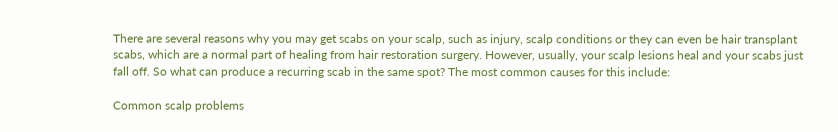There are several reasons why you may get scabs on your scalp, such as injury, scalp conditions or they can even be hair transplant scabs, which are a normal part of healing from hair restoration surgery. However, usually, your scalp lesions heal and your scabs just fall off. So what can produce a recurring scab in the same spot? The most common causes for this include:

Common scalp problems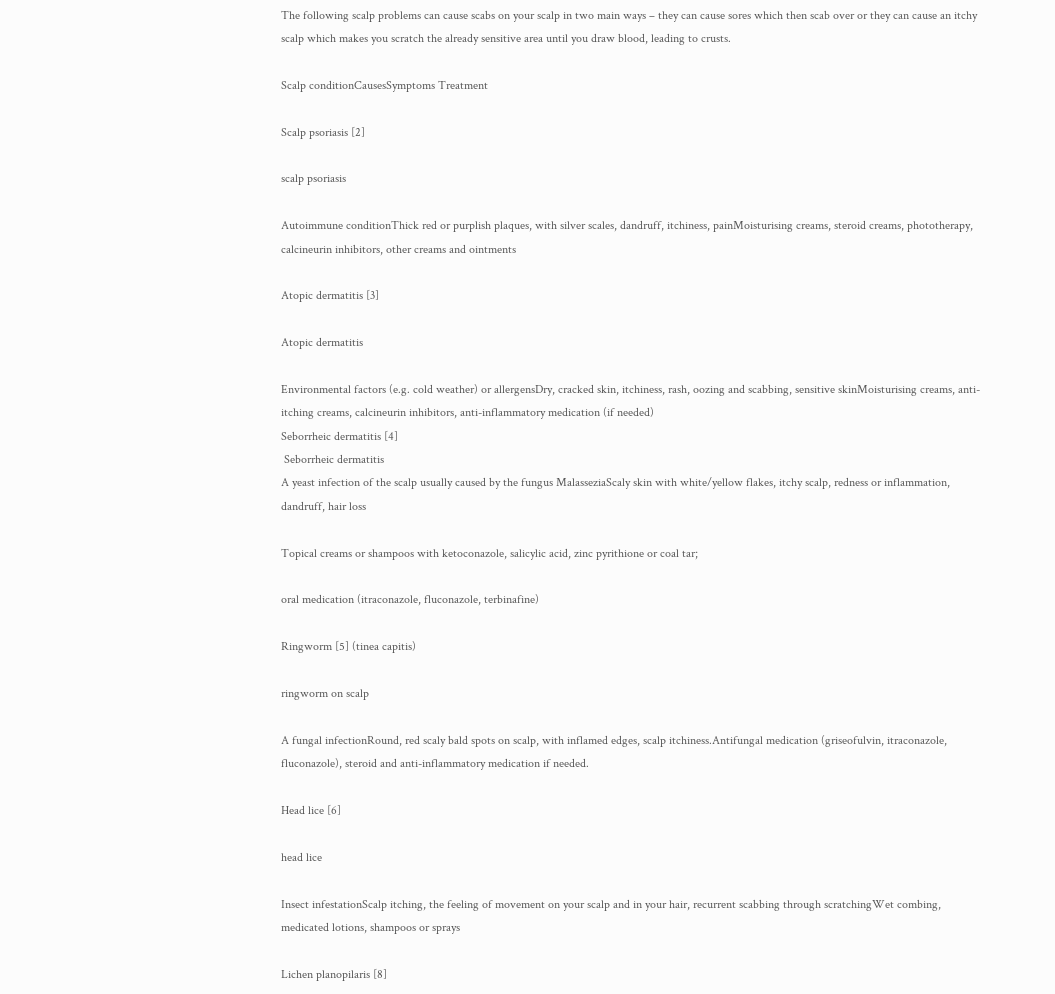The following scalp problems can cause scabs on your scalp in two main ways – they can cause sores which then scab over or they can cause an itchy scalp which makes you scratch the already sensitive area until you draw blood, leading to crusts.

Scalp conditionCausesSymptoms Treatment

Scalp psoriasis [2]

scalp psoriasis

Autoimmune conditionThick red or purplish plaques, with silver scales, dandruff, itchiness, painMoisturising creams, steroid creams, phototherapy, calcineurin inhibitors, other creams and ointments

Atopic dermatitis [3]

Atopic dermatitis

Environmental factors (e.g. cold weather) or allergensDry, cracked skin, itchiness, rash, oozing and scabbing, sensitive skinMoisturising creams, anti-itching creams, calcineurin inhibitors, anti-inflammatory medication (if needed)
Seborrheic dermatitis [4]
 Seborrheic dermatitis
A yeast infection of the scalp usually caused by the fungus MalasseziaScaly skin with white/yellow flakes, itchy scalp, redness or inflammation, dandruff, hair loss

Topical creams or shampoos with ketoconazole, salicylic acid, zinc pyrithione or coal tar;

oral medication (itraconazole, fluconazole, terbinafine)

Ringworm [5] (tinea capitis)

ringworm on scalp

A fungal infectionRound, red scaly bald spots on scalp, with inflamed edges, scalp itchiness.Antifungal medication (griseofulvin, itraconazole, fluconazole), steroid and anti-inflammatory medication if needed.

Head lice [6]

head lice

Insect infestationScalp itching, the feeling of movement on your scalp and in your hair, recurrent scabbing through scratchingWet combing, medicated lotions, shampoos or sprays

Lichen planopilaris [8]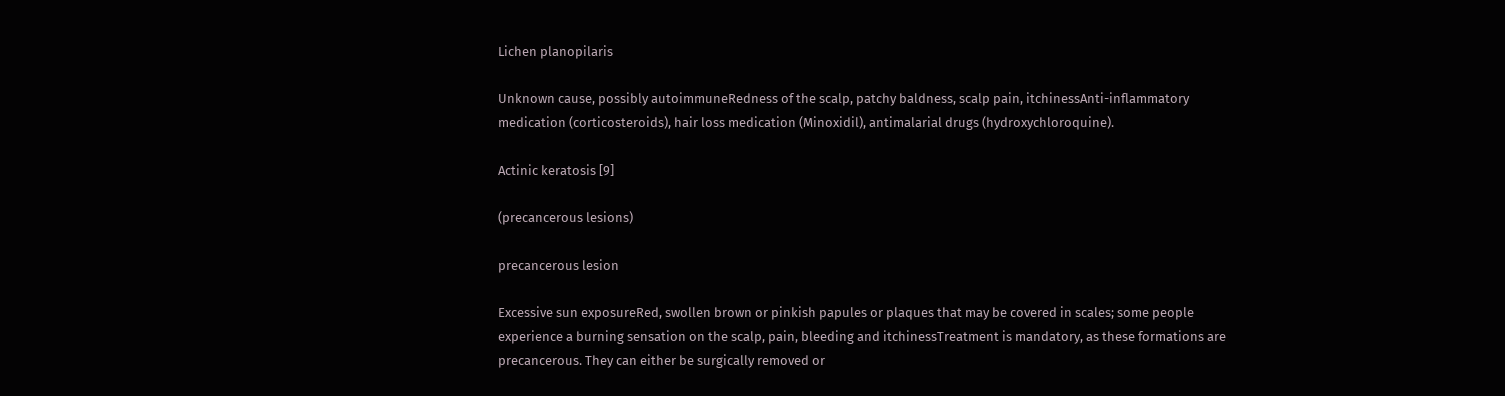Lichen planopilaris

Unknown cause, possibly autoimmuneRedness of the scalp, patchy baldness, scalp pain, itchinessAnti-inflammatory medication (corticosteroids), hair loss medication (Minoxidil), antimalarial drugs (hydroxychloroquine).

Actinic keratosis [9]

(precancerous lesions)

precancerous lesion

Excessive sun exposureRed, swollen brown or pinkish papules or plaques that may be covered in scales; some people experience a burning sensation on the scalp, pain, bleeding and itchinessTreatment is mandatory, as these formations are precancerous. They can either be surgically removed or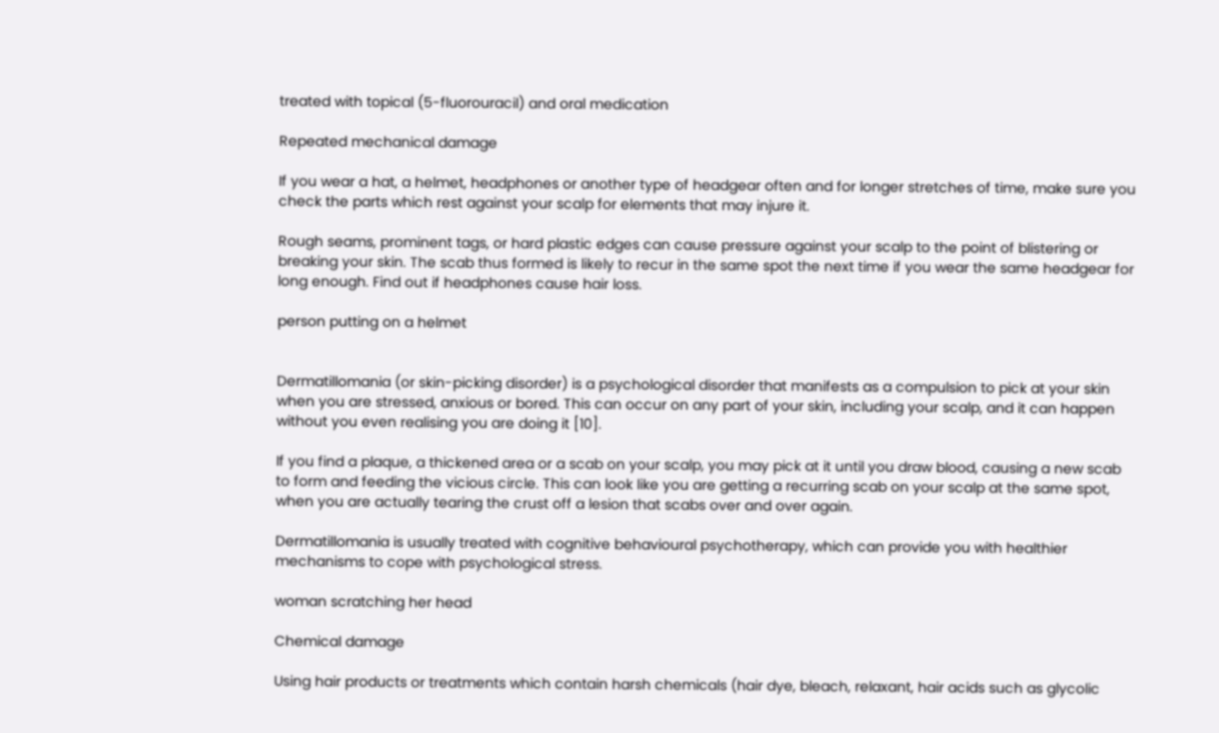treated with topical (5-fluorouracil) and oral medication

Repeated mechanical damage

If you wear a hat, a helmet, headphones or another type of headgear often and for longer stretches of time, make sure you check the parts which rest against your scalp for elements that may injure it.

Rough seams, prominent tags, or hard plastic edges can cause pressure against your scalp to the point of blistering or breaking your skin. The scab thus formed is likely to recur in the same spot the next time if you wear the same headgear for long enough. Find out if headphones cause hair loss.

person putting on a helmet


Dermatillomania (or skin-picking disorder) is a psychological disorder that manifests as a compulsion to pick at your skin when you are stressed, anxious or bored. This can occur on any part of your skin, including your scalp, and it can happen without you even realising you are doing it [10].

If you find a plaque, a thickened area or a scab on your scalp, you may pick at it until you draw blood, causing a new scab to form and feeding the vicious circle. This can look like you are getting a recurring scab on your scalp at the same spot, when you are actually tearing the crust off a lesion that scabs over and over again.

Dermatillomania is usually treated with cognitive behavioural psychotherapy, which can provide you with healthier mechanisms to cope with psychological stress.

woman scratching her head

Chemical damage

Using hair products or treatments which contain harsh chemicals (hair dye, bleach, relaxant, hair acids such as glycolic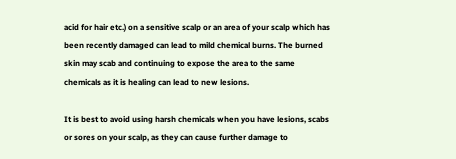acid for hair etc.) on a sensitive scalp or an area of your scalp which has been recently damaged can lead to mild chemical burns. The burned skin may scab and continuing to expose the area to the same chemicals as it is healing can lead to new lesions.

It is best to avoid using harsh chemicals when you have lesions, scabs or sores on your scalp, as they can cause further damage to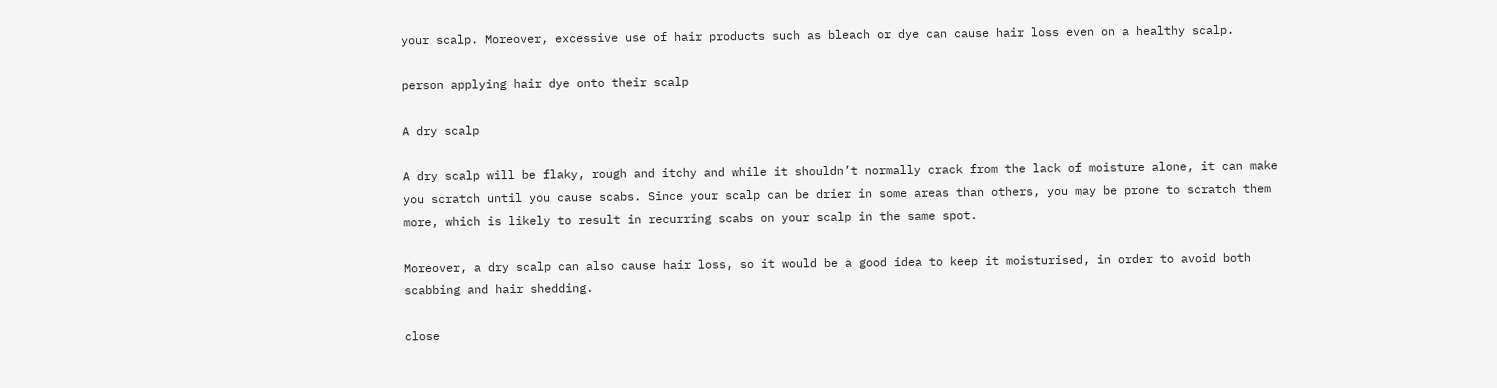your scalp. Moreover, excessive use of hair products such as bleach or dye can cause hair loss even on a healthy scalp.

person applying hair dye onto their scalp

A dry scalp

A dry scalp will be flaky, rough and itchy and while it shouldn’t normally crack from the lack of moisture alone, it can make you scratch until you cause scabs. Since your scalp can be drier in some areas than others, you may be prone to scratch them more, which is likely to result in recurring scabs on your scalp in the same spot.

Moreover, a dry scalp can also cause hair loss, so it would be a good idea to keep it moisturised, in order to avoid both scabbing and hair shedding.

close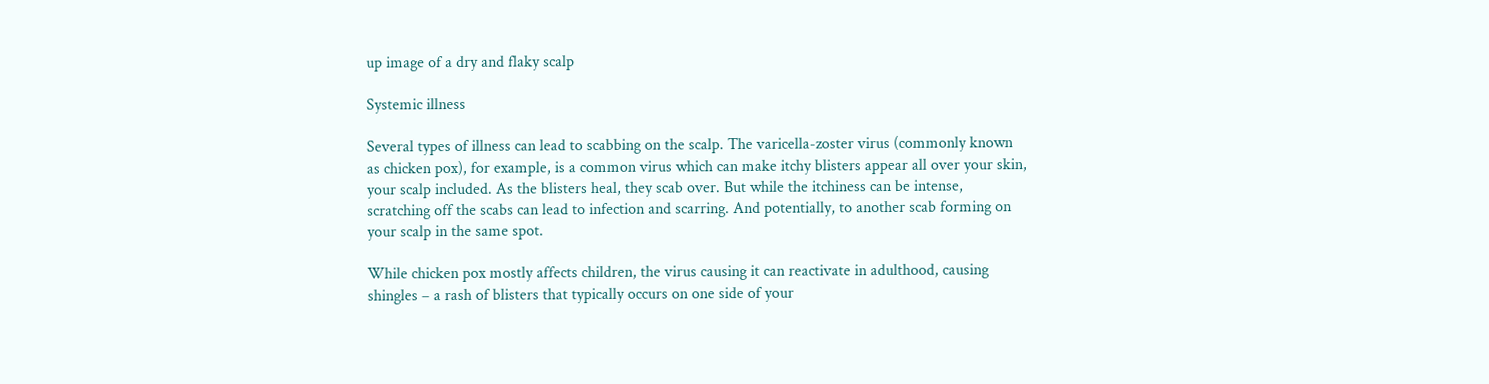up image of a dry and flaky scalp

Systemic illness

Several types of illness can lead to scabbing on the scalp. The varicella-zoster virus (commonly known as chicken pox), for example, is a common virus which can make itchy blisters appear all over your skin, your scalp included. As the blisters heal, they scab over. But while the itchiness can be intense, scratching off the scabs can lead to infection and scarring. And potentially, to another scab forming on your scalp in the same spot.

While chicken pox mostly affects children, the virus causing it can reactivate in adulthood, causing shingles – a rash of blisters that typically occurs on one side of your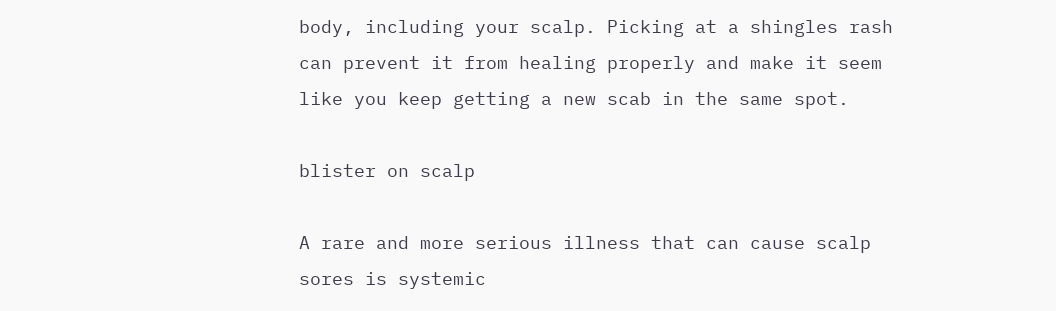body, including your scalp. Picking at a shingles rash can prevent it from healing properly and make it seem like you keep getting a new scab in the same spot.

blister on scalp

A rare and more serious illness that can cause scalp sores is systemic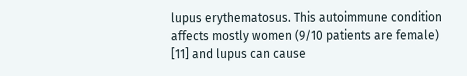lupus erythematosus. This autoimmune condition affects mostly women (9/10 patients are female) [11] and lupus can cause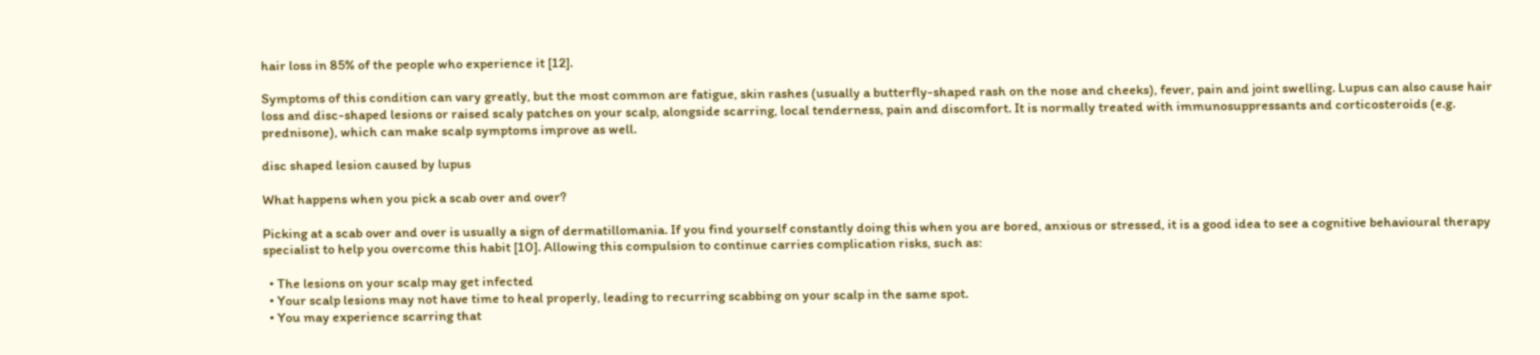hair loss in 85% of the people who experience it [12].

Symptoms of this condition can vary greatly, but the most common are fatigue, skin rashes (usually a butterfly-shaped rash on the nose and cheeks), fever, pain and joint swelling. Lupus can also cause hair loss and disc-shaped lesions or raised scaly patches on your scalp, alongside scarring, local tenderness, pain and discomfort. It is normally treated with immunosuppressants and corticosteroids (e.g. prednisone), which can make scalp symptoms improve as well.

disc shaped lesion caused by lupus

What happens when you pick a scab over and over?

Picking at a scab over and over is usually a sign of dermatillomania. If you find yourself constantly doing this when you are bored, anxious or stressed, it is a good idea to see a cognitive behavioural therapy specialist to help you overcome this habit [10]. Allowing this compulsion to continue carries complication risks, such as:

  • The lesions on your scalp may get infected
  • Your scalp lesions may not have time to heal properly, leading to recurring scabbing on your scalp in the same spot.
  • You may experience scarring that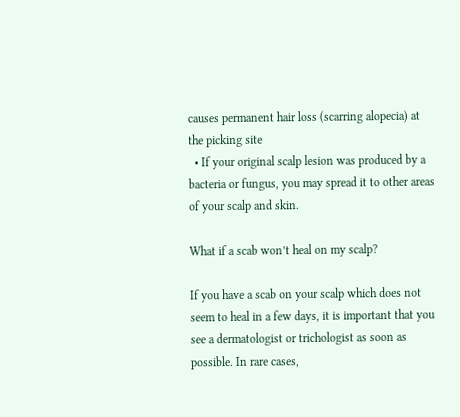causes permanent hair loss (scarring alopecia) at the picking site
  • If your original scalp lesion was produced by a bacteria or fungus, you may spread it to other areas of your scalp and skin.

What if a scab won’t heal on my scalp?

If you have a scab on your scalp which does not seem to heal in a few days, it is important that you see a dermatologist or trichologist as soon as possible. In rare cases,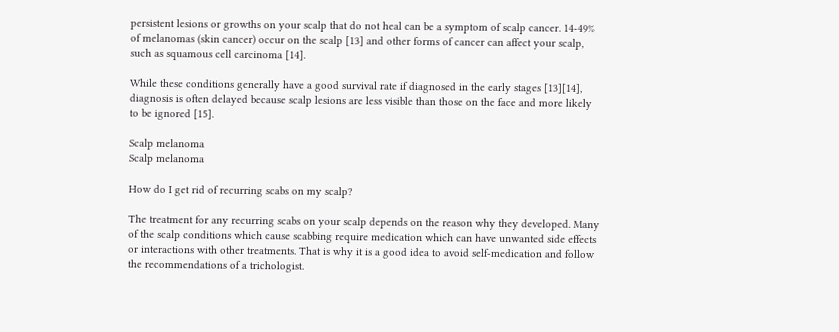persistent lesions or growths on your scalp that do not heal can be a symptom of scalp cancer. 14-49% of melanomas (skin cancer) occur on the scalp [13] and other forms of cancer can affect your scalp, such as squamous cell carcinoma [14].

While these conditions generally have a good survival rate if diagnosed in the early stages [13][14], diagnosis is often delayed because scalp lesions are less visible than those on the face and more likely to be ignored [15].

Scalp melanoma
Scalp melanoma

How do I get rid of recurring scabs on my scalp?

The treatment for any recurring scabs on your scalp depends on the reason why they developed. Many of the scalp conditions which cause scabbing require medication which can have unwanted side effects or interactions with other treatments. That is why it is a good idea to avoid self-medication and follow the recommendations of a trichologist.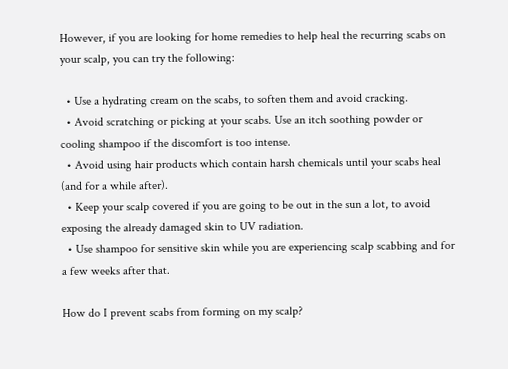However, if you are looking for home remedies to help heal the recurring scabs on your scalp, you can try the following:

  • Use a hydrating cream on the scabs, to soften them and avoid cracking.
  • Avoid scratching or picking at your scabs. Use an itch soothing powder or cooling shampoo if the discomfort is too intense.
  • Avoid using hair products which contain harsh chemicals until your scabs heal (and for a while after).
  • Keep your scalp covered if you are going to be out in the sun a lot, to avoid exposing the already damaged skin to UV radiation.
  • Use shampoo for sensitive skin while you are experiencing scalp scabbing and for a few weeks after that.

How do I prevent scabs from forming on my scalp?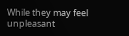While they may feel unpleasant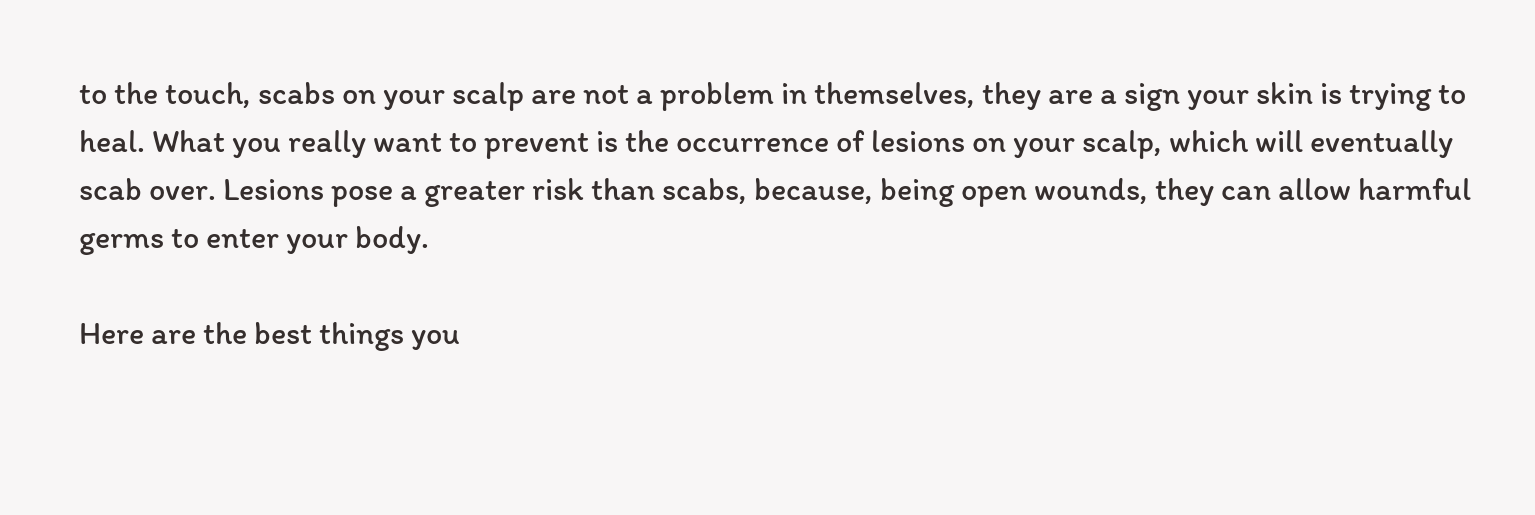to the touch, scabs on your scalp are not a problem in themselves, they are a sign your skin is trying to heal. What you really want to prevent is the occurrence of lesions on your scalp, which will eventually scab over. Lesions pose a greater risk than scabs, because, being open wounds, they can allow harmful germs to enter your body.

Here are the best things you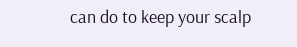can do to keep your scalp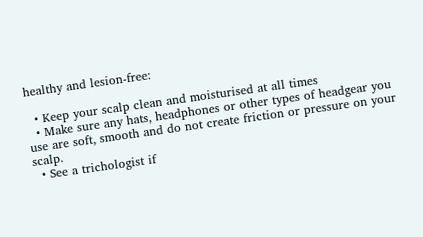healthy and lesion-free:

  • Keep your scalp clean and moisturised at all times
  • Make sure any hats, headphones or other types of headgear you use are soft, smooth and do not create friction or pressure on your scalp.
  • See a trichologist if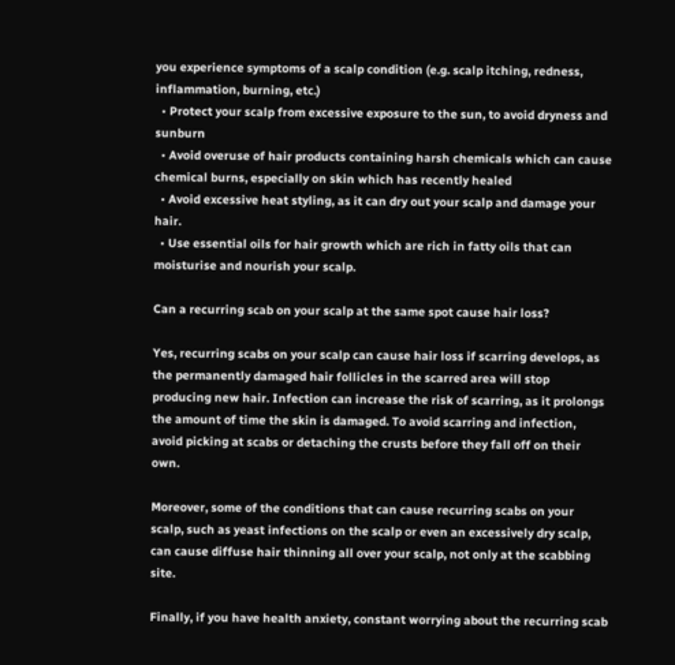you experience symptoms of a scalp condition (e.g. scalp itching, redness, inflammation, burning, etc.)
  • Protect your scalp from excessive exposure to the sun, to avoid dryness and sunburn
  • Avoid overuse of hair products containing harsh chemicals which can cause chemical burns, especially on skin which has recently healed
  • Avoid excessive heat styling, as it can dry out your scalp and damage your hair.
  • Use essential oils for hair growth which are rich in fatty oils that can moisturise and nourish your scalp.

Can a recurring scab on your scalp at the same spot cause hair loss?

Yes, recurring scabs on your scalp can cause hair loss if scarring develops, as the permanently damaged hair follicles in the scarred area will stop producing new hair. Infection can increase the risk of scarring, as it prolongs the amount of time the skin is damaged. To avoid scarring and infection,  avoid picking at scabs or detaching the crusts before they fall off on their own.

Moreover, some of the conditions that can cause recurring scabs on your scalp, such as yeast infections on the scalp or even an excessively dry scalp, can cause diffuse hair thinning all over your scalp, not only at the scabbing site.

Finally, if you have health anxiety, constant worrying about the recurring scab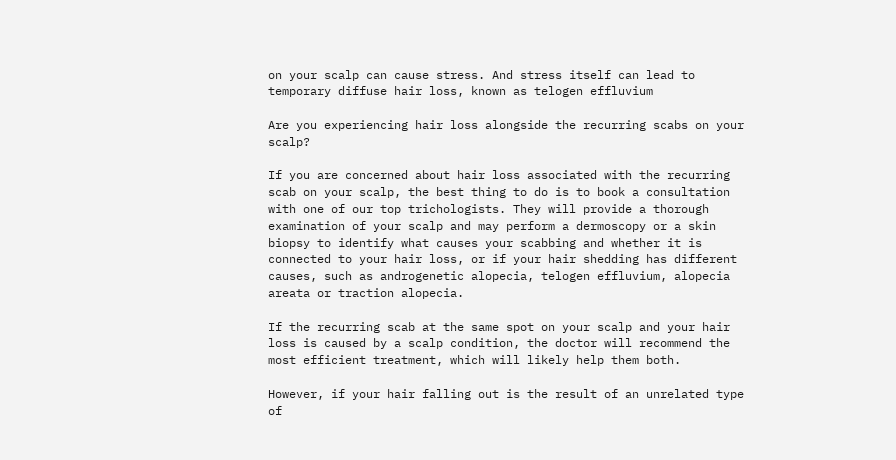on your scalp can cause stress. And stress itself can lead to temporary diffuse hair loss, known as telogen effluvium

Are you experiencing hair loss alongside the recurring scabs on your scalp?

If you are concerned about hair loss associated with the recurring scab on your scalp, the best thing to do is to book a consultation with one of our top trichologists. They will provide a thorough examination of your scalp and may perform a dermoscopy or a skin biopsy to identify what causes your scabbing and whether it is connected to your hair loss, or if your hair shedding has different causes, such as androgenetic alopecia, telogen effluvium, alopecia areata or traction alopecia.

If the recurring scab at the same spot on your scalp and your hair loss is caused by a scalp condition, the doctor will recommend the most efficient treatment, which will likely help them both.

However, if your hair falling out is the result of an unrelated type of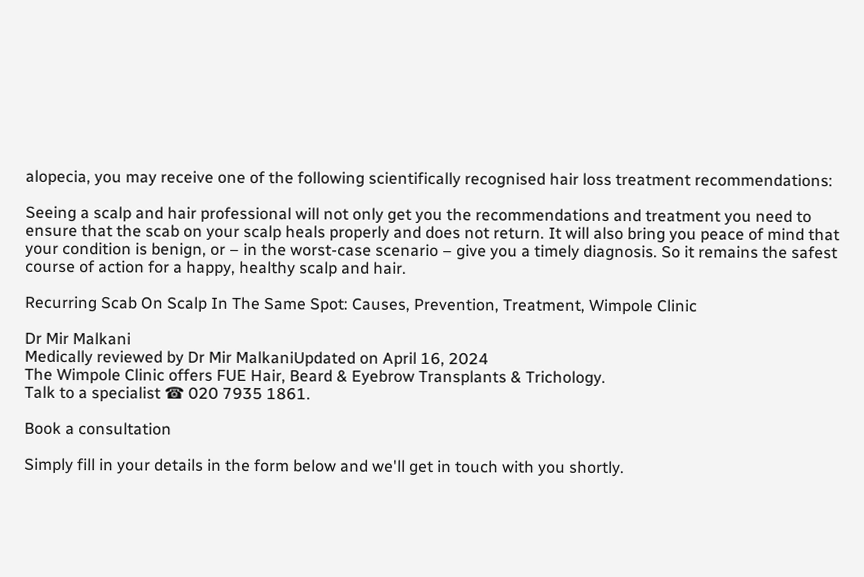alopecia, you may receive one of the following scientifically recognised hair loss treatment recommendations:

Seeing a scalp and hair professional will not only get you the recommendations and treatment you need to ensure that the scab on your scalp heals properly and does not return. It will also bring you peace of mind that your condition is benign, or – in the worst-case scenario – give you a timely diagnosis. So it remains the safest course of action for a happy, healthy scalp and hair.

Recurring Scab On Scalp In The Same Spot: Causes, Prevention, Treatment, Wimpole Clinic

Dr Mir Malkani
Medically reviewed by Dr Mir MalkaniUpdated on April 16, 2024
The Wimpole Clinic offers FUE Hair, Beard & Eyebrow Transplants & Trichology.
Talk to a specialist ☎ 020 7935 1861.

Book a consultation

Simply fill in your details in the form below and we'll get in touch with you shortly.